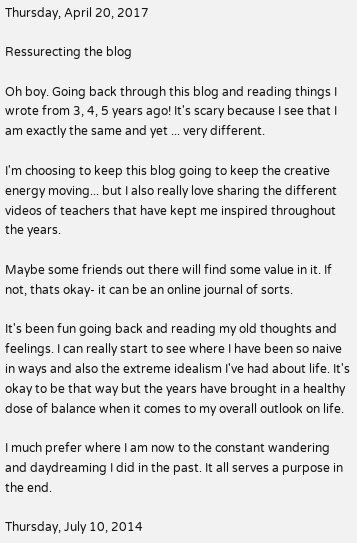Thursday, April 20, 2017

Ressurecting the blog

Oh boy. Going back through this blog and reading things I wrote from 3, 4, 5 years ago! It's scary because I see that I am exactly the same and yet ... very different.

I'm choosing to keep this blog going to keep the creative energy moving... but I also really love sharing the different videos of teachers that have kept me inspired throughout the years.

Maybe some friends out there will find some value in it. If not, thats okay- it can be an online journal of sorts.

It's been fun going back and reading my old thoughts and feelings. I can really start to see where I have been so naive in ways and also the extreme idealism I've had about life. It's okay to be that way but the years have brought in a healthy dose of balance when it comes to my overall outlook on life.

I much prefer where I am now to the constant wandering and daydreaming I did in the past. It all serves a purpose in the end.

Thursday, July 10, 2014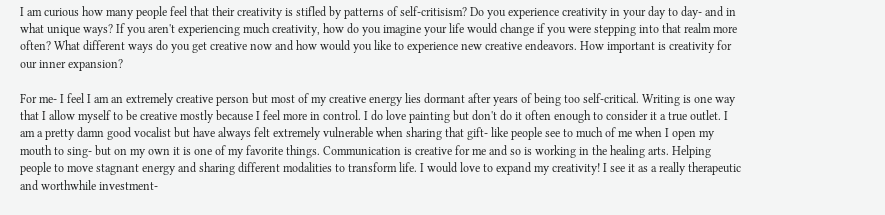I am curious how many people feel that their creativity is stifled by patterns of self-critisism? Do you experience creativity in your day to day- and in what unique ways? If you aren't experiencing much creativity, how do you imagine your life would change if you were stepping into that realm more often? What different ways do you get creative now and how would you like to experience new creative endeavors. How important is creativity for our inner expansion?

For me- I feel I am an extremely creative person but most of my creative energy lies dormant after years of being too self-critical. Writing is one way that I allow myself to be creative mostly because I feel more in control. I do love painting but don't do it often enough to consider it a true outlet. I am a pretty damn good vocalist but have always felt extremely vulnerable when sharing that gift- like people see to much of me when I open my mouth to sing- but on my own it is one of my favorite things. Communication is creative for me and so is working in the healing arts. Helping people to move stagnant energy and sharing different modalities to transform life. I would love to expand my creativity! I see it as a really therapeutic and worthwhile investment-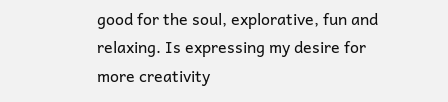good for the soul, explorative, fun and relaxing. Is expressing my desire for more creativity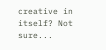creative in itself? Not sure...